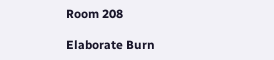Room 208

Elaborate Burn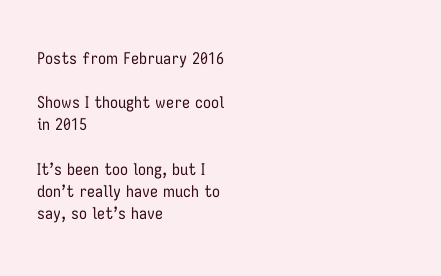Posts from February 2016

Shows I thought were cool in 2015

It’s been too long, but I don’t really have much to say, so let’s have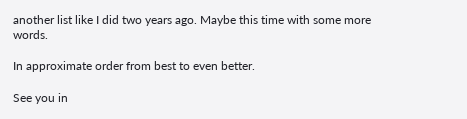another list like I did two years ago. Maybe this time with some more words.

In approximate order from best to even better.

See you in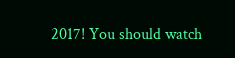2017! You should watch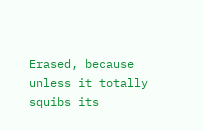Erased, because unless it totally squibs its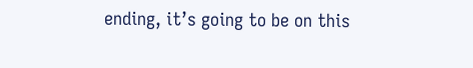ending, it’s going to be on this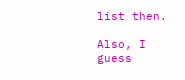list then.

Also, I guess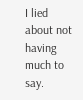I lied about not having much to say.